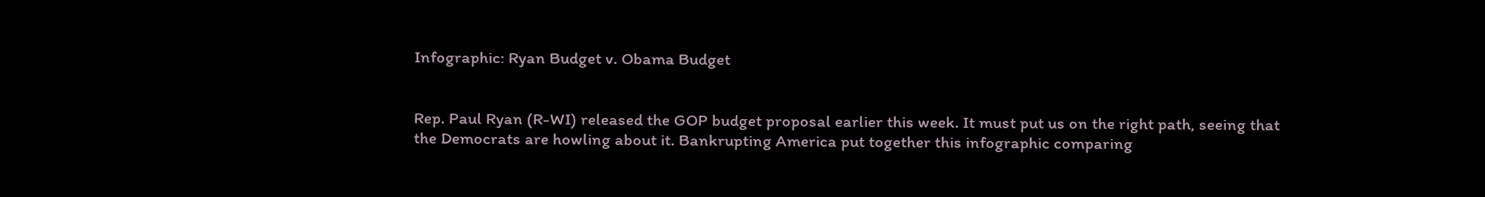Infographic: Ryan Budget v. Obama Budget


Rep. Paul Ryan (R-WI) released the GOP budget proposal earlier this week. It must put us on the right path, seeing that the Democrats are howling about it. Bankrupting America put together this infographic comparing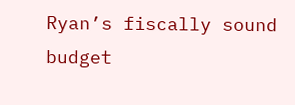Ryan’s fiscally sound budget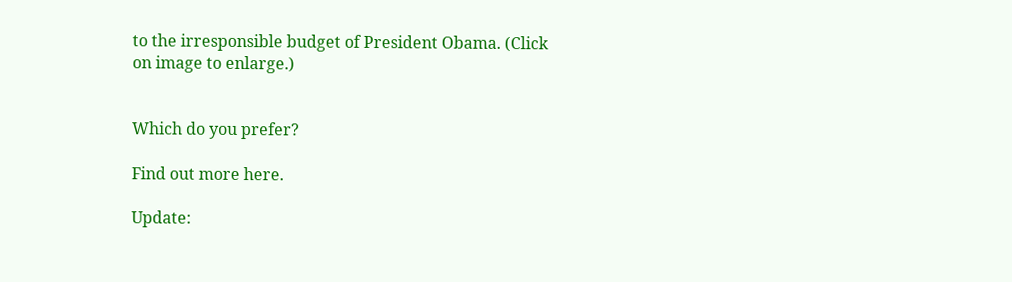to the irresponsible budget of President Obama. (Click on image to enlarge.)


Which do you prefer?

Find out more here.

Update: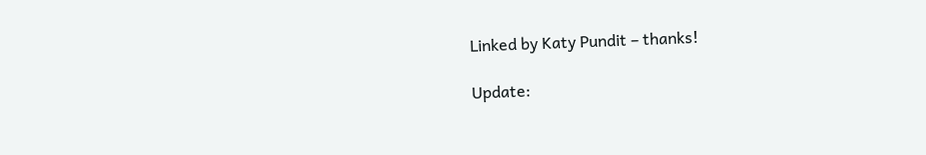Linked by Katy Pundit – thanks!

Update: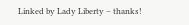Linked by Lady Liberty – thanks!